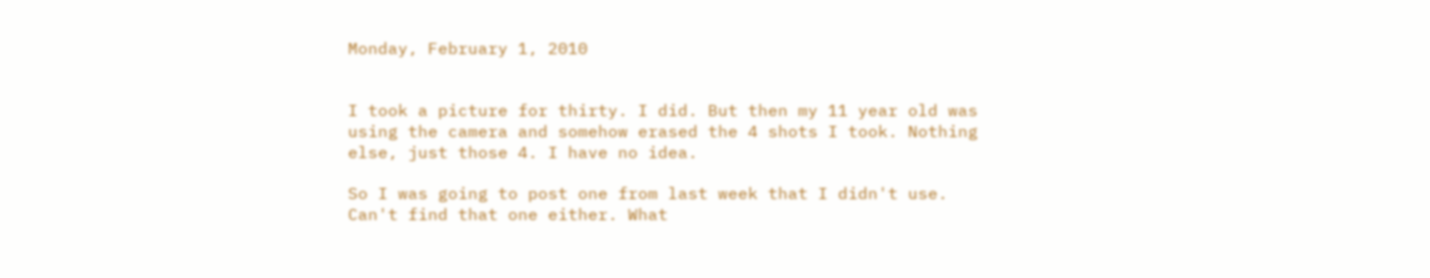Monday, February 1, 2010


I took a picture for thirty. I did. But then my 11 year old was using the camera and somehow erased the 4 shots I took. Nothing else, just those 4. I have no idea.

So I was going to post one from last week that I didn't use. Can't find that one either. What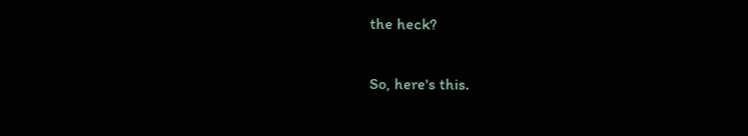the heck?

So, here's this.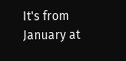It's from January at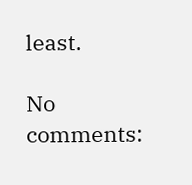least.

No comments: